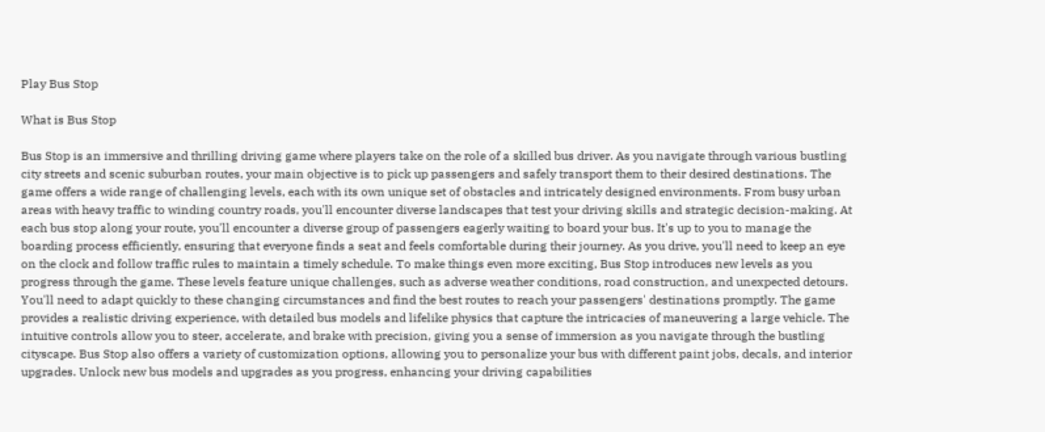Play Bus Stop

What is Bus Stop

Bus Stop is an immersive and thrilling driving game where players take on the role of a skilled bus driver. As you navigate through various bustling city streets and scenic suburban routes, your main objective is to pick up passengers and safely transport them to their desired destinations. The game offers a wide range of challenging levels, each with its own unique set of obstacles and intricately designed environments. From busy urban areas with heavy traffic to winding country roads, you'll encounter diverse landscapes that test your driving skills and strategic decision-making. At each bus stop along your route, you'll encounter a diverse group of passengers eagerly waiting to board your bus. It's up to you to manage the boarding process efficiently, ensuring that everyone finds a seat and feels comfortable during their journey. As you drive, you'll need to keep an eye on the clock and follow traffic rules to maintain a timely schedule. To make things even more exciting, Bus Stop introduces new levels as you progress through the game. These levels feature unique challenges, such as adverse weather conditions, road construction, and unexpected detours. You'll need to adapt quickly to these changing circumstances and find the best routes to reach your passengers' destinations promptly. The game provides a realistic driving experience, with detailed bus models and lifelike physics that capture the intricacies of maneuvering a large vehicle. The intuitive controls allow you to steer, accelerate, and brake with precision, giving you a sense of immersion as you navigate through the bustling cityscape. Bus Stop also offers a variety of customization options, allowing you to personalize your bus with different paint jobs, decals, and interior upgrades. Unlock new bus models and upgrades as you progress, enhancing your driving capabilities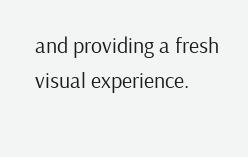and providing a fresh visual experience.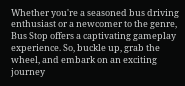Whether you're a seasoned bus driving enthusiast or a newcomer to the genre, Bus Stop offers a captivating gameplay experience. So, buckle up, grab the wheel, and embark on an exciting journey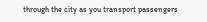through the city as you transport passengers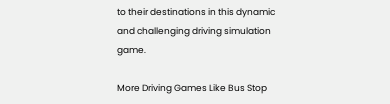to their destinations in this dynamic and challenging driving simulation game.

More Driving Games Like Bus Stop